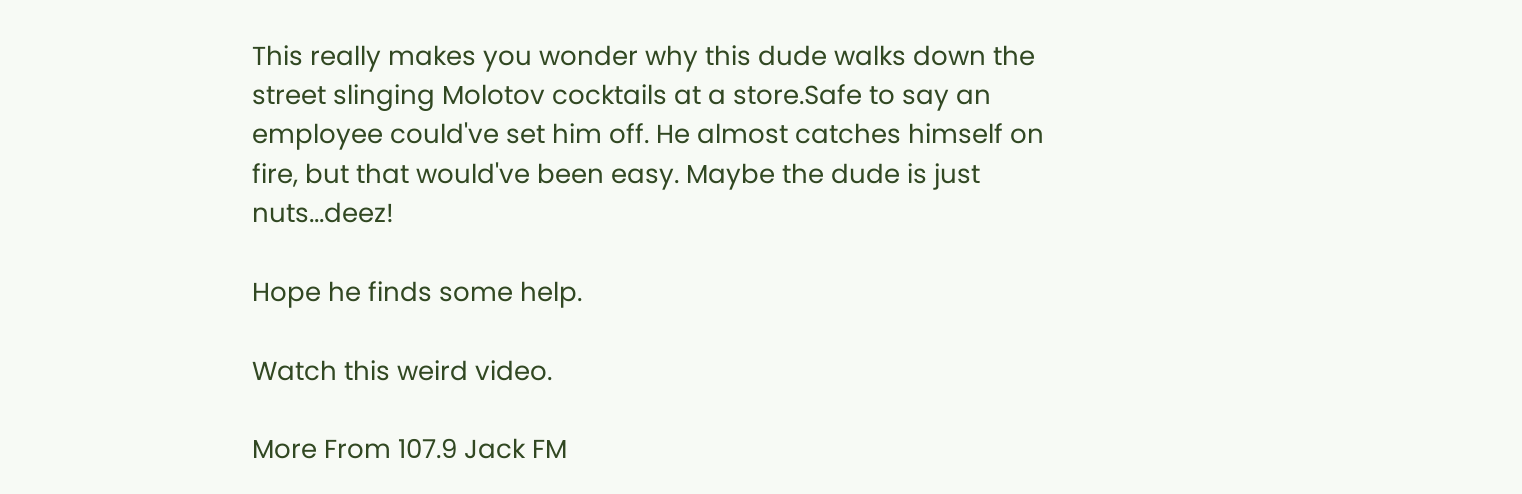This really makes you wonder why this dude walks down the street slinging Molotov cocktails at a store.Safe to say an employee could've set him off. He almost catches himself on fire, but that would've been easy. Maybe the dude is just nuts...deez!

Hope he finds some help.

Watch this weird video.

More From 107.9 Jack FM